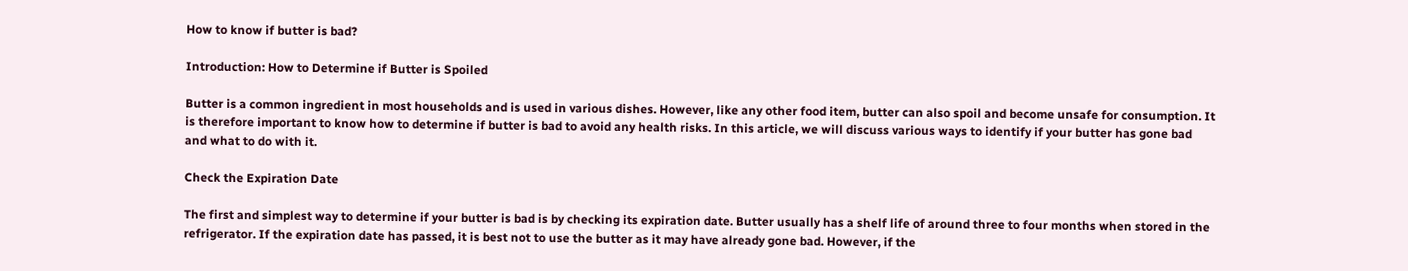How to know if butter is bad?

Introduction: How to Determine if Butter is Spoiled

Butter is a common ingredient in most households and is used in various dishes. However, like any other food item, butter can also spoil and become unsafe for consumption. It is therefore important to know how to determine if butter is bad to avoid any health risks. In this article, we will discuss various ways to identify if your butter has gone bad and what to do with it.

Check the Expiration Date

The first and simplest way to determine if your butter is bad is by checking its expiration date. Butter usually has a shelf life of around three to four months when stored in the refrigerator. If the expiration date has passed, it is best not to use the butter as it may have already gone bad. However, if the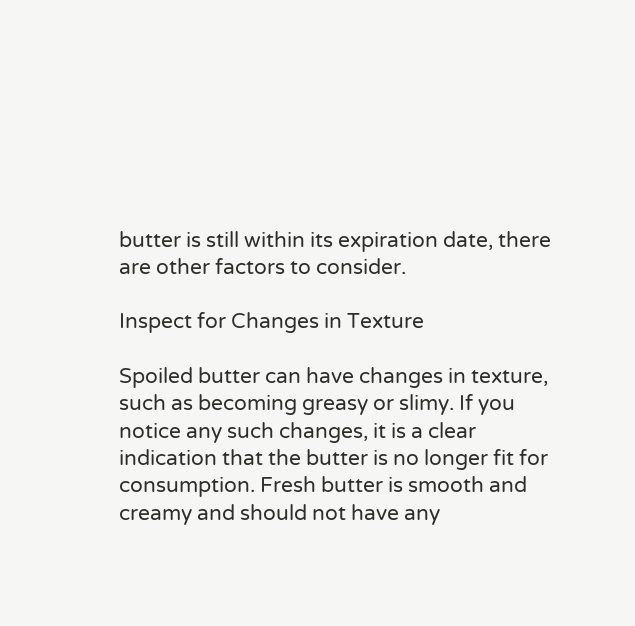butter is still within its expiration date, there are other factors to consider.

Inspect for Changes in Texture

Spoiled butter can have changes in texture, such as becoming greasy or slimy. If you notice any such changes, it is a clear indication that the butter is no longer fit for consumption. Fresh butter is smooth and creamy and should not have any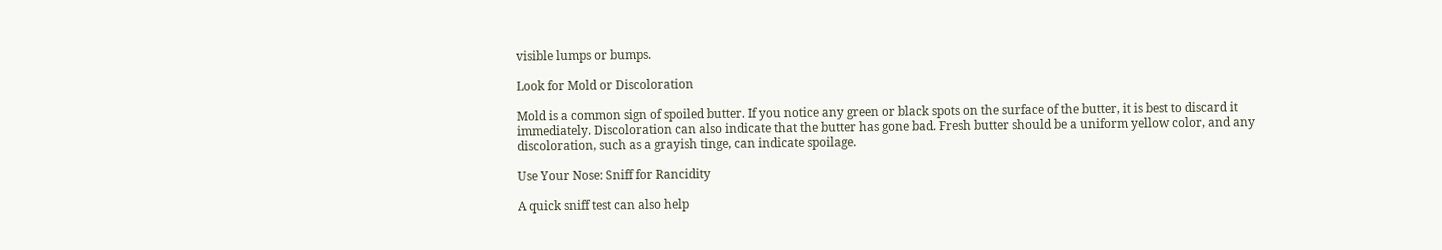visible lumps or bumps.

Look for Mold or Discoloration

Mold is a common sign of spoiled butter. If you notice any green or black spots on the surface of the butter, it is best to discard it immediately. Discoloration can also indicate that the butter has gone bad. Fresh butter should be a uniform yellow color, and any discoloration, such as a grayish tinge, can indicate spoilage.

Use Your Nose: Sniff for Rancidity

A quick sniff test can also help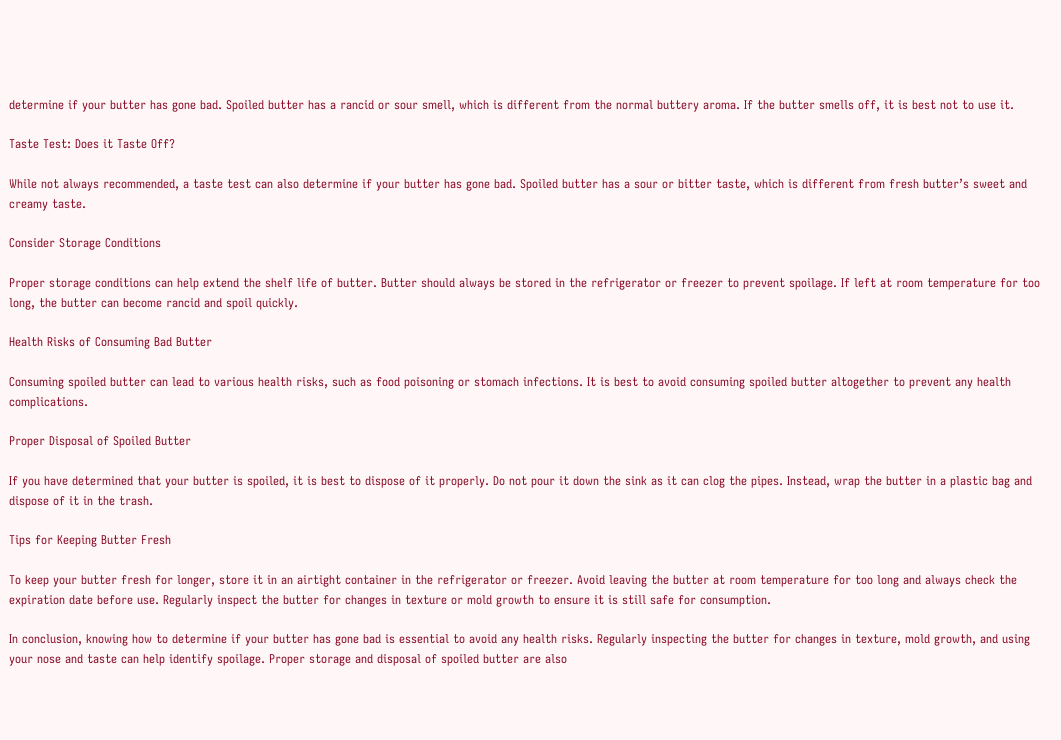determine if your butter has gone bad. Spoiled butter has a rancid or sour smell, which is different from the normal buttery aroma. If the butter smells off, it is best not to use it.

Taste Test: Does it Taste Off?

While not always recommended, a taste test can also determine if your butter has gone bad. Spoiled butter has a sour or bitter taste, which is different from fresh butter’s sweet and creamy taste.

Consider Storage Conditions

Proper storage conditions can help extend the shelf life of butter. Butter should always be stored in the refrigerator or freezer to prevent spoilage. If left at room temperature for too long, the butter can become rancid and spoil quickly.

Health Risks of Consuming Bad Butter

Consuming spoiled butter can lead to various health risks, such as food poisoning or stomach infections. It is best to avoid consuming spoiled butter altogether to prevent any health complications.

Proper Disposal of Spoiled Butter

If you have determined that your butter is spoiled, it is best to dispose of it properly. Do not pour it down the sink as it can clog the pipes. Instead, wrap the butter in a plastic bag and dispose of it in the trash.

Tips for Keeping Butter Fresh

To keep your butter fresh for longer, store it in an airtight container in the refrigerator or freezer. Avoid leaving the butter at room temperature for too long and always check the expiration date before use. Regularly inspect the butter for changes in texture or mold growth to ensure it is still safe for consumption.

In conclusion, knowing how to determine if your butter has gone bad is essential to avoid any health risks. Regularly inspecting the butter for changes in texture, mold growth, and using your nose and taste can help identify spoilage. Proper storage and disposal of spoiled butter are also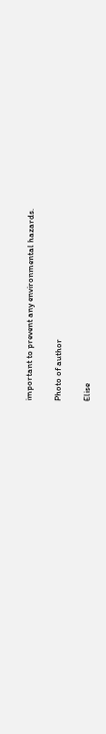important to prevent any environmental hazards.

Photo of author

Elise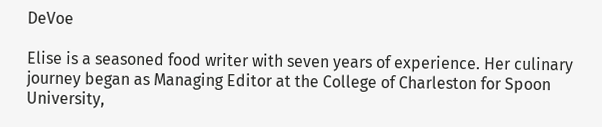DeVoe

Elise is a seasoned food writer with seven years of experience. Her culinary journey began as Managing Editor at the College of Charleston for Spoon University,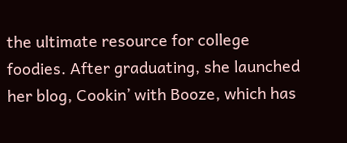the ultimate resource for college foodies. After graduating, she launched her blog, Cookin’ with Booze, which has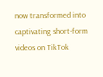now transformed into captivating short-form videos on TikTok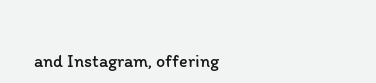and Instagram, offering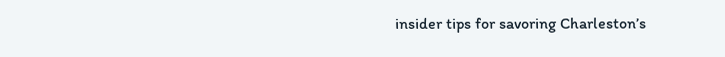insider tips for savoring Charleston’s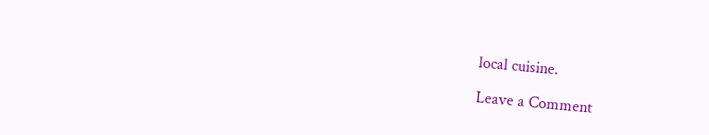local cuisine.

Leave a Comment